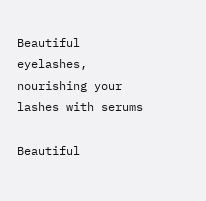Beautiful eyelashes, nourishing your lashes with serums

Beautiful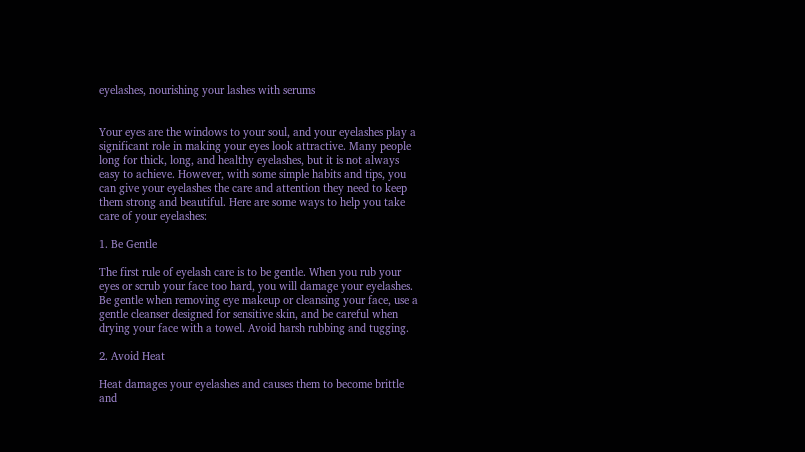eyelashes, nourishing your lashes with serums


Your eyes are the windows to your soul, and your eyelashes play a significant role in making your eyes look attractive. Many people long for thick, long, and healthy eyelashes, but it is not always easy to achieve. However, with some simple habits and tips, you can give your eyelashes the care and attention they need to keep them strong and beautiful. Here are some ways to help you take care of your eyelashes:

1. Be Gentle

The first rule of eyelash care is to be gentle. When you rub your eyes or scrub your face too hard, you will damage your eyelashes. Be gentle when removing eye makeup or cleansing your face, use a gentle cleanser designed for sensitive skin, and be careful when drying your face with a towel. Avoid harsh rubbing and tugging.

2. Avoid Heat

Heat damages your eyelashes and causes them to become brittle and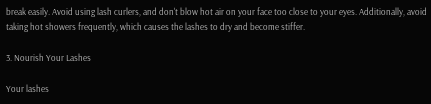break easily. Avoid using lash curlers, and don't blow hot air on your face too close to your eyes. Additionally, avoid taking hot showers frequently, which causes the lashes to dry and become stiffer.

3. Nourish Your Lashes

Your lashes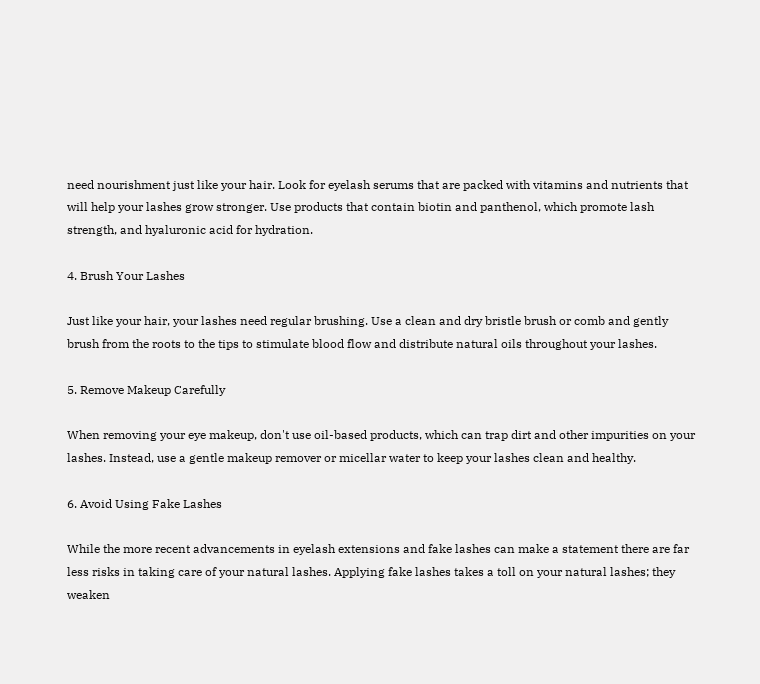need nourishment just like your hair. Look for eyelash serums that are packed with vitamins and nutrients that will help your lashes grow stronger. Use products that contain biotin and panthenol, which promote lash strength, and hyaluronic acid for hydration.

4. Brush Your Lashes

Just like your hair, your lashes need regular brushing. Use a clean and dry bristle brush or comb and gently brush from the roots to the tips to stimulate blood flow and distribute natural oils throughout your lashes.

5. Remove Makeup Carefully

When removing your eye makeup, don't use oil-based products, which can trap dirt and other impurities on your lashes. Instead, use a gentle makeup remover or micellar water to keep your lashes clean and healthy.

6. Avoid Using Fake Lashes

While the more recent advancements in eyelash extensions and fake lashes can make a statement there are far less risks in taking care of your natural lashes. Applying fake lashes takes a toll on your natural lashes; they weaken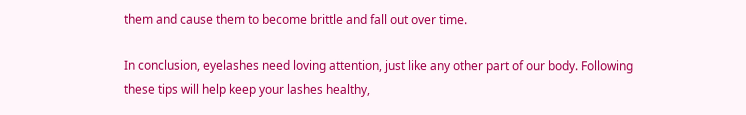them and cause them to become brittle and fall out over time.

In conclusion, eyelashes need loving attention, just like any other part of our body. Following these tips will help keep your lashes healthy,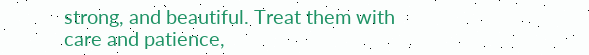strong, and beautiful. Treat them with care and patience,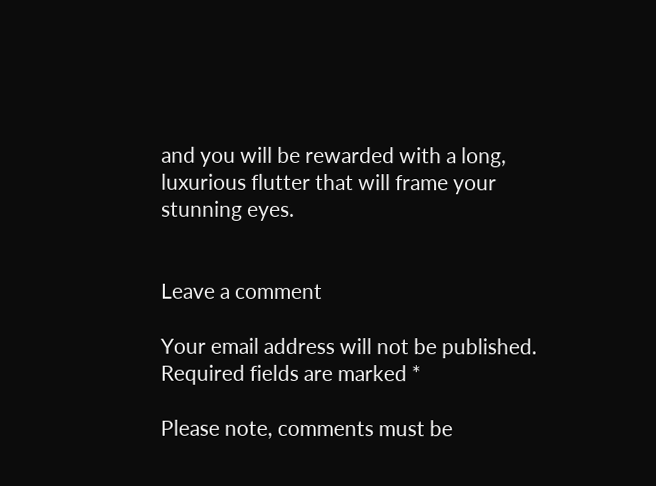and you will be rewarded with a long, luxurious flutter that will frame your stunning eyes.


Leave a comment

Your email address will not be published. Required fields are marked *

Please note, comments must be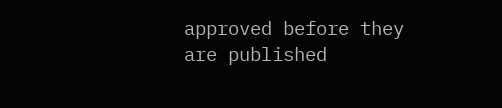approved before they are published